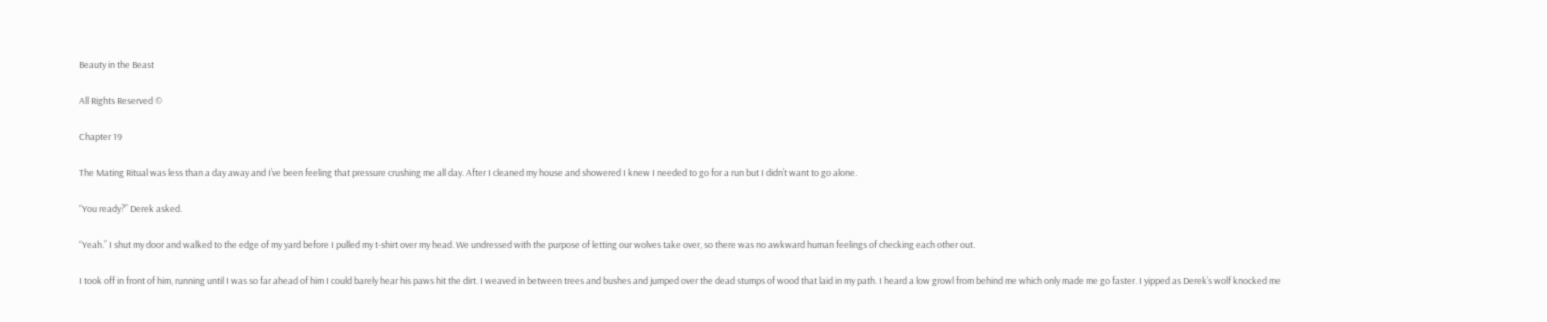Beauty in the Beast

All Rights Reserved ©

Chapter 19

The Mating Ritual was less than a day away and I’ve been feeling that pressure crushing me all day. After I cleaned my house and showered I knew I needed to go for a run but I didn’t want to go alone.

“You ready?” Derek asked.

“Yeah.” I shut my door and walked to the edge of my yard before I pulled my t-shirt over my head. We undressed with the purpose of letting our wolves take over, so there was no awkward human feelings of checking each other out.

I took off in front of him, running until I was so far ahead of him I could barely hear his paws hit the dirt. I weaved in between trees and bushes and jumped over the dead stumps of wood that laid in my path. I heard a low growl from behind me which only made me go faster. I yipped as Derek’s wolf knocked me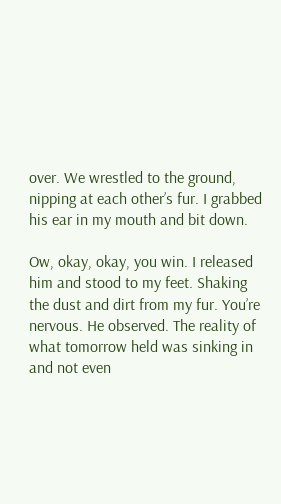over. We wrestled to the ground, nipping at each other’s fur. I grabbed his ear in my mouth and bit down.

Ow, okay, okay, you win. I released him and stood to my feet. Shaking the dust and dirt from my fur. You’re nervous. He observed. The reality of what tomorrow held was sinking in and not even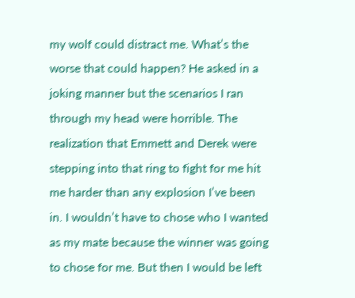my wolf could distract me. What’s the worse that could happen? He asked in a joking manner but the scenarios I ran through my head were horrible. The realization that Emmett and Derek were stepping into that ring to fight for me hit me harder than any explosion I’ve been in. I wouldn’t have to chose who I wanted as my mate because the winner was going to chose for me. But then I would be left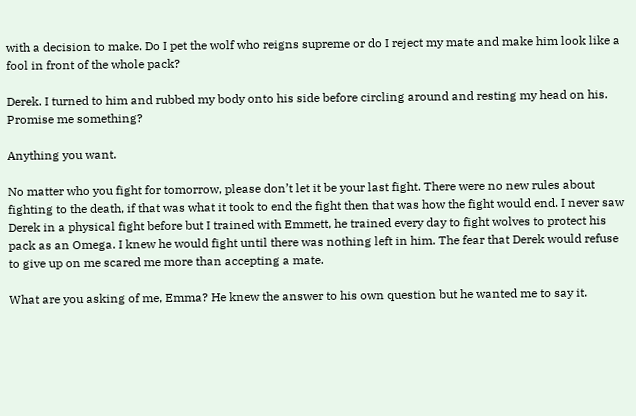with a decision to make. Do I pet the wolf who reigns supreme or do I reject my mate and make him look like a fool in front of the whole pack?

Derek. I turned to him and rubbed my body onto his side before circling around and resting my head on his. Promise me something?

Anything you want.

No matter who you fight for tomorrow, please don’t let it be your last fight. There were no new rules about fighting to the death, if that was what it took to end the fight then that was how the fight would end. I never saw Derek in a physical fight before but I trained with Emmett, he trained every day to fight wolves to protect his pack as an Omega. I knew he would fight until there was nothing left in him. The fear that Derek would refuse to give up on me scared me more than accepting a mate.

What are you asking of me, Emma? He knew the answer to his own question but he wanted me to say it.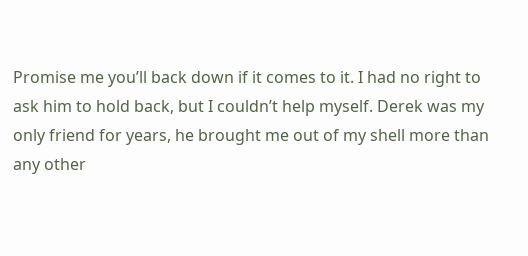Promise me you’ll back down if it comes to it. I had no right to ask him to hold back, but I couldn’t help myself. Derek was my only friend for years, he brought me out of my shell more than any other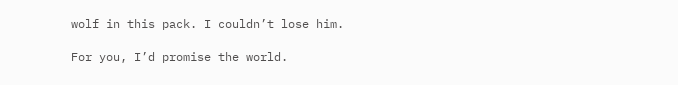wolf in this pack. I couldn’t lose him.

For you, I’d promise the world.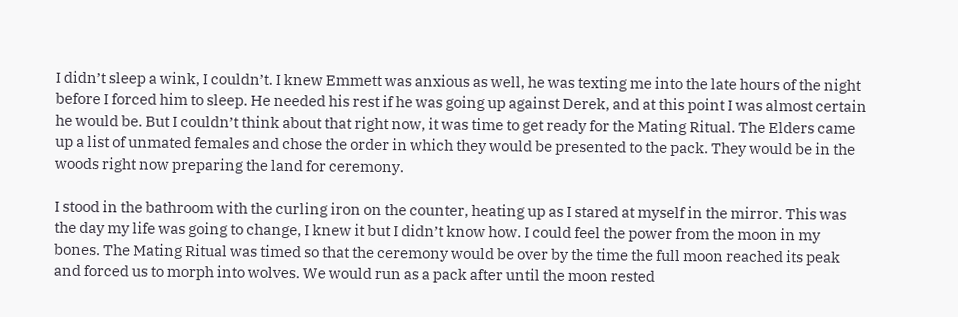I didn’t sleep a wink, I couldn’t. I knew Emmett was anxious as well, he was texting me into the late hours of the night before I forced him to sleep. He needed his rest if he was going up against Derek, and at this point I was almost certain he would be. But I couldn’t think about that right now, it was time to get ready for the Mating Ritual. The Elders came up a list of unmated females and chose the order in which they would be presented to the pack. They would be in the woods right now preparing the land for ceremony.

I stood in the bathroom with the curling iron on the counter, heating up as I stared at myself in the mirror. This was the day my life was going to change, I knew it but I didn’t know how. I could feel the power from the moon in my bones. The Mating Ritual was timed so that the ceremony would be over by the time the full moon reached its peak and forced us to morph into wolves. We would run as a pack after until the moon rested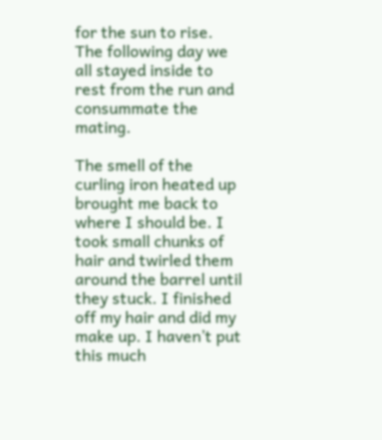for the sun to rise. The following day we all stayed inside to rest from the run and consummate the mating.

The smell of the curling iron heated up brought me back to where I should be. I took small chunks of hair and twirled them around the barrel until they stuck. I finished off my hair and did my make up. I haven’t put this much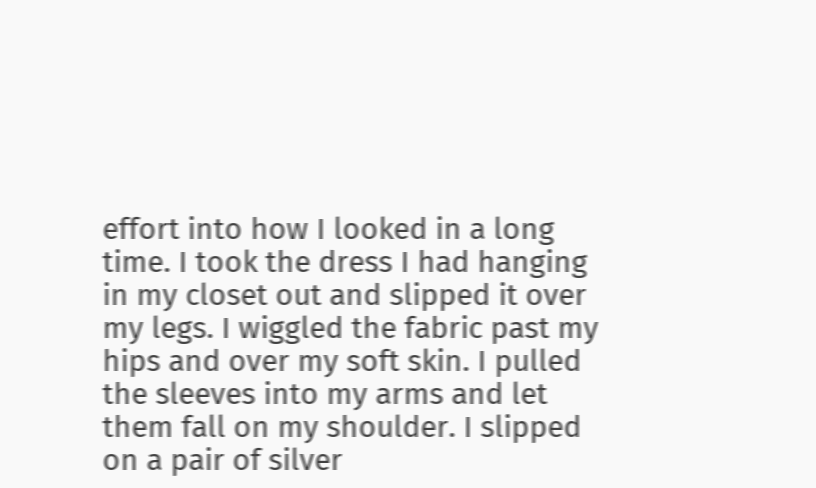effort into how I looked in a long time. I took the dress I had hanging in my closet out and slipped it over my legs. I wiggled the fabric past my hips and over my soft skin. I pulled the sleeves into my arms and let them fall on my shoulder. I slipped on a pair of silver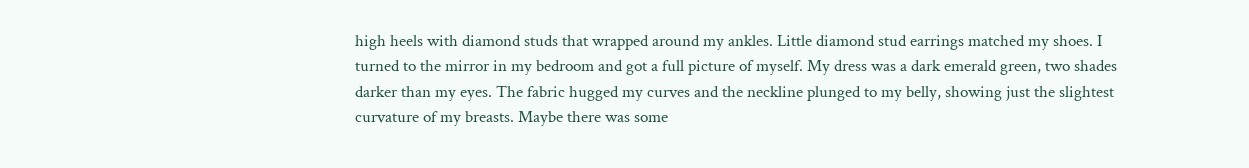high heels with diamond studs that wrapped around my ankles. Little diamond stud earrings matched my shoes. I turned to the mirror in my bedroom and got a full picture of myself. My dress was a dark emerald green, two shades darker than my eyes. The fabric hugged my curves and the neckline plunged to my belly, showing just the slightest curvature of my breasts. Maybe there was some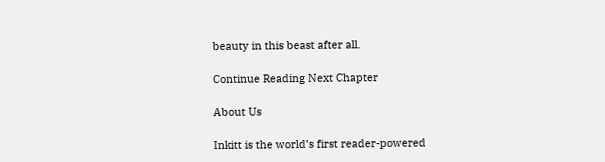beauty in this beast after all.

Continue Reading Next Chapter

About Us

Inkitt is the world’s first reader-powered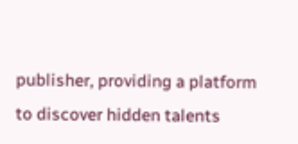publisher, providing a platform to discover hidden talents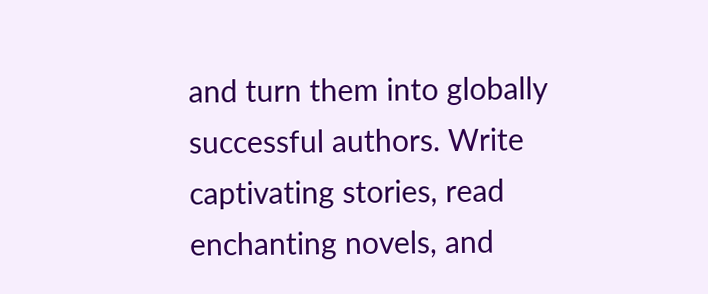and turn them into globally successful authors. Write captivating stories, read enchanting novels, and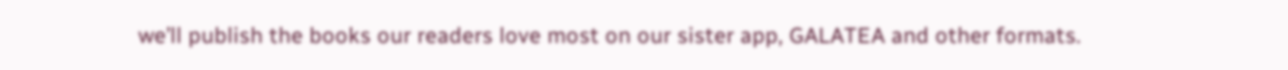we’ll publish the books our readers love most on our sister app, GALATEA and other formats.